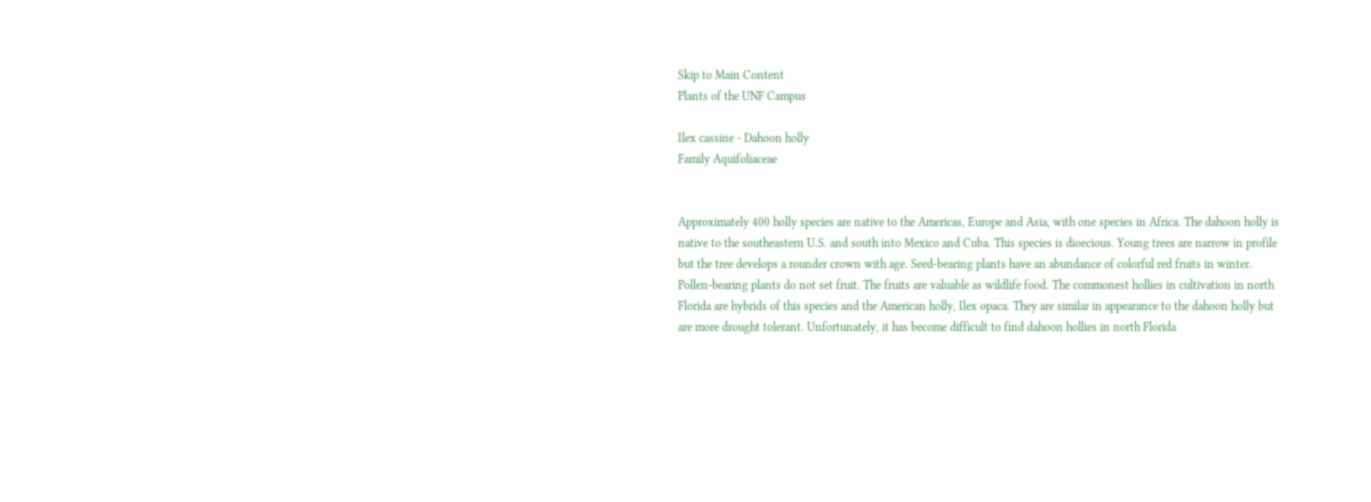Skip to Main Content
Plants of the UNF Campus

Ilex cassine - Dahoon holly
Family Aquifoliaceae


Approximately 400 holly species are native to the Americas, Europe and Asia, with one species in Africa. The dahoon holly is native to the southeastern U.S. and south into Mexico and Cuba. This species is dioecious. Young trees are narrow in profile but the tree develops a rounder crown with age. Seed-bearing plants have an abundance of colorful red fruits in winter. Pollen-bearing plants do not set fruit. The fruits are valuable as wildlife food. The commonest hollies in cultivation in north Florida are hybrids of this species and the American holly, Ilex opaca. They are similar in appearance to the dahoon holly but are more drought tolerant. Unfortunately, it has become difficult to find dahoon hollies in north Florida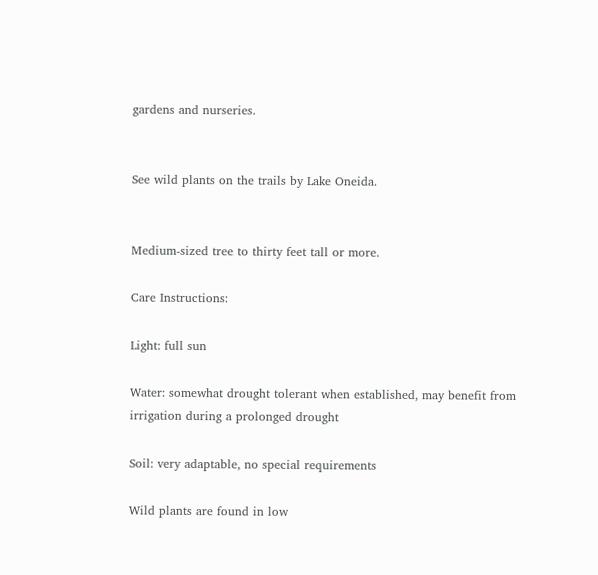gardens and nurseries.


See wild plants on the trails by Lake Oneida.


Medium-sized tree to thirty feet tall or more.

Care Instructions:

Light: full sun

Water: somewhat drought tolerant when established, may benefit from irrigation during a prolonged drought

Soil: very adaptable, no special requirements

Wild plants are found in low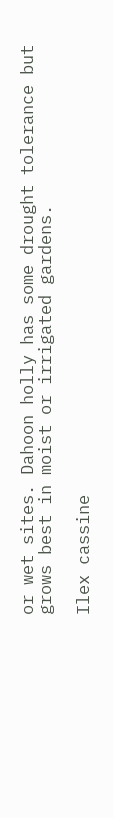or wet sites. Dahoon holly has some drought tolerance but grows best in moist or irrigated gardens.

Ilex cassine